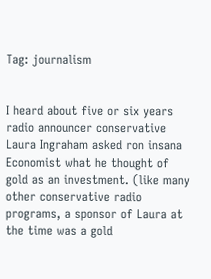Tag: journalism


I heard about five or six years radio announcer conservative Laura Ingraham asked ron insana Economist what he thought of gold as an investment. (like many other conservative radio programs, a sponsor of Laura at the time was a gold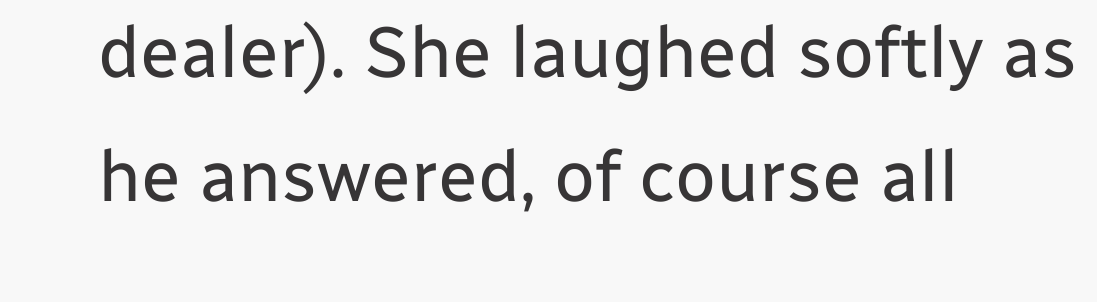dealer). She laughed softly as he answered, of course all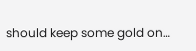should keep some gold on…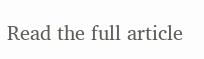Read the full article